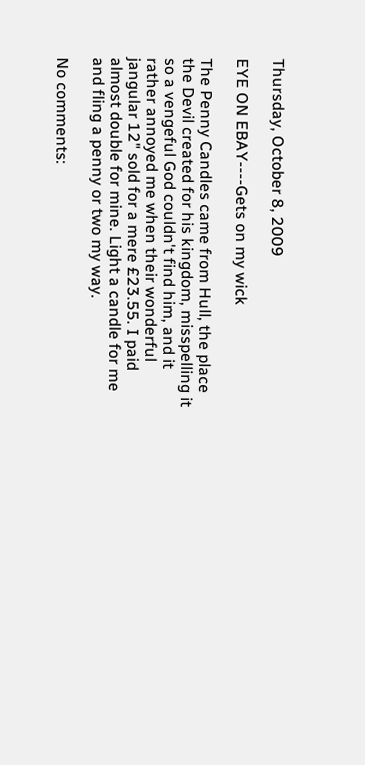Thursday, October 8, 2009

EYE ON EBAY----Gets on my wick

The Penny Candles came from Hull, the place the Devil created for his kingdom, misspelling it so a vengeful God couldn't find him, and it rather annoyed me when their wonderful jangular 12" sold for a mere £23.55. I paid almost double for mine. Light a candle for me and fling a penny or two my way.

No comments: